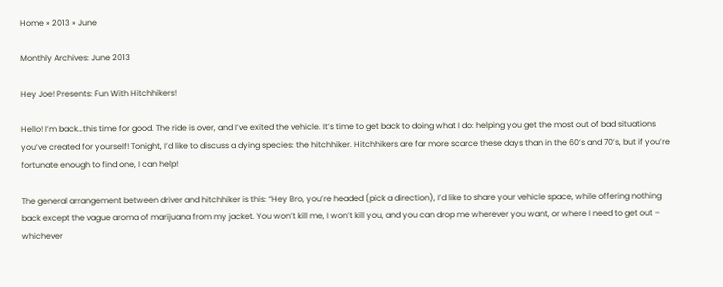Home » 2013 » June

Monthly Archives: June 2013

Hey Joe! Presents: Fun With Hitchhikers!

Hello! I’m back…this time for good. The ride is over, and I’ve exited the vehicle. It’s time to get back to doing what I do: helping you get the most out of bad situations you’ve created for yourself! Tonight, I’d like to discuss a dying species: the hitchhiker. Hitchhikers are far more scarce these days than in the 60’s and 70’s, but if you’re fortunate enough to find one, I can help!

The general arrangement between driver and hitchhiker is this: “Hey Bro, you’re headed (pick a direction), I’d like to share your vehicle space, while offering nothing back except the vague aroma of marijuana from my jacket. You won’t kill me, I won’t kill you, and you can drop me wherever you want, or where I need to get out – whichever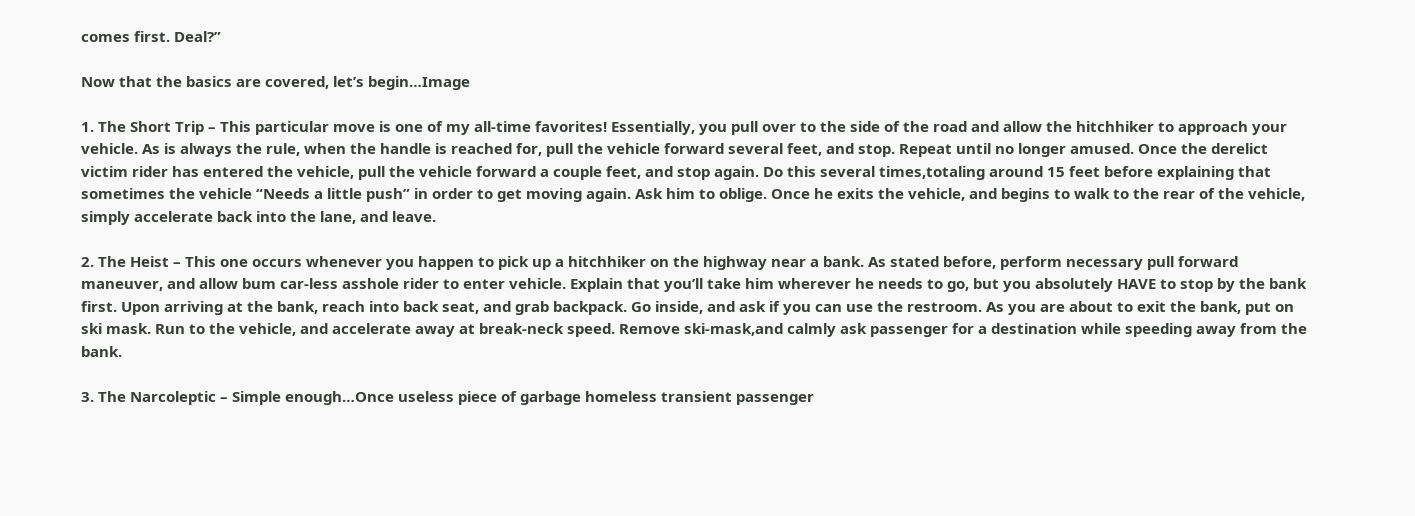comes first. Deal?”

Now that the basics are covered, let’s begin…Image

1. The Short Trip – This particular move is one of my all-time favorites! Essentially, you pull over to the side of the road and allow the hitchhiker to approach your vehicle. As is always the rule, when the handle is reached for, pull the vehicle forward several feet, and stop. Repeat until no longer amused. Once the derelict victim rider has entered the vehicle, pull the vehicle forward a couple feet, and stop again. Do this several times,totaling around 15 feet before explaining that sometimes the vehicle “Needs a little push” in order to get moving again. Ask him to oblige. Once he exits the vehicle, and begins to walk to the rear of the vehicle, simply accelerate back into the lane, and leave.

2. The Heist – This one occurs whenever you happen to pick up a hitchhiker on the highway near a bank. As stated before, perform necessary pull forward maneuver, and allow bum car-less asshole rider to enter vehicle. Explain that you’ll take him wherever he needs to go, but you absolutely HAVE to stop by the bank first. Upon arriving at the bank, reach into back seat, and grab backpack. Go inside, and ask if you can use the restroom. As you are about to exit the bank, put on ski mask. Run to the vehicle, and accelerate away at break-neck speed. Remove ski-mask,and calmly ask passenger for a destination while speeding away from the bank.

3. The Narcoleptic – Simple enough…Once useless piece of garbage homeless transient passenger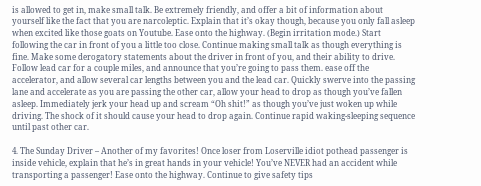is allowed to get in, make small talk. Be extremely friendly, and offer a bit of information about yourself like the fact that you are narcoleptic. Explain that it’s okay though, because you only fall asleep when excited like those goats on Youtube. Ease onto the highway. (Begin irritation mode.) Start following the car in front of you a little too close. Continue making small talk as though everything is fine. Make some derogatory statements about the driver in front of you, and their ability to drive. Follow lead car for a couple miles, and announce that you’re going to pass them. ease off the accelerator, and allow several car lengths between you and the lead car. Quickly swerve into the passing lane and accelerate as you are passing the other car, allow your head to drop as though you’ve fallen asleep. Immediately jerk your head up and scream “Oh shit!” as though you’ve just woken up while driving. The shock of it should cause your head to drop again. Continue rapid waking-sleeping sequence until past other car.

4. The Sunday Driver – Another of my favorites! Once loser from Loserville idiot pothead passenger is inside vehicle, explain that he’s in great hands in your vehicle! You’ve NEVER had an accident while transporting a passenger! Ease onto the highway. Continue to give safety tips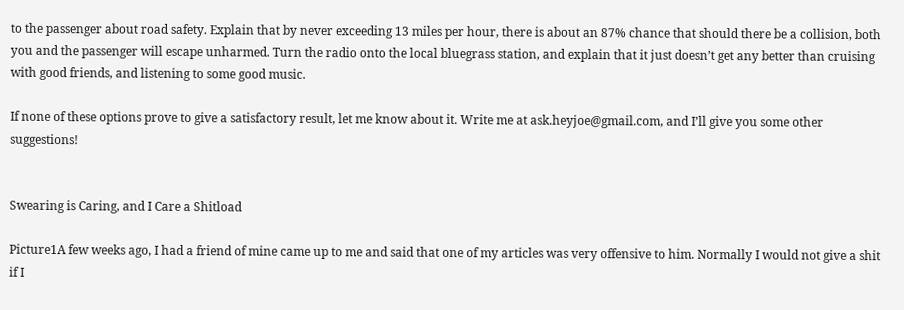to the passenger about road safety. Explain that by never exceeding 13 miles per hour, there is about an 87% chance that should there be a collision, both you and the passenger will escape unharmed. Turn the radio onto the local bluegrass station, and explain that it just doesn’t get any better than cruising with good friends, and listening to some good music.

If none of these options prove to give a satisfactory result, let me know about it. Write me at ask.heyjoe@gmail.com, and I’ll give you some other suggestions!


Swearing is Caring, and I Care a Shitload

Picture1A few weeks ago, I had a friend of mine came up to me and said that one of my articles was very offensive to him. Normally I would not give a shit if I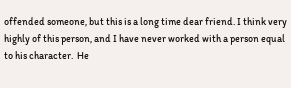offended someone, but this is a long time dear friend. I think very highly of this person, and I have never worked with a person equal to his character.  He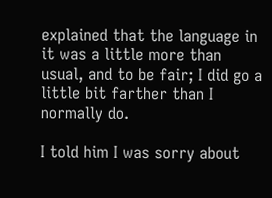explained that the language in it was a little more than usual, and to be fair; I did go a little bit farther than I normally do.

I told him I was sorry about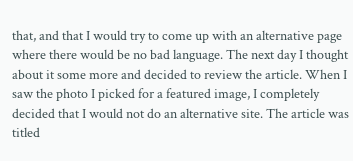that, and that I would try to come up with an alternative page where there would be no bad language. The next day I thought about it some more and decided to review the article. When I saw the photo I picked for a featured image, I completely decided that I would not do an alternative site. The article was titled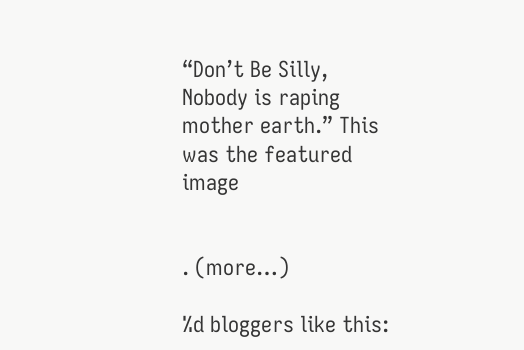“Don’t Be Silly, Nobody is raping mother earth.” This was the featured image


. (more…)

%d bloggers like this: